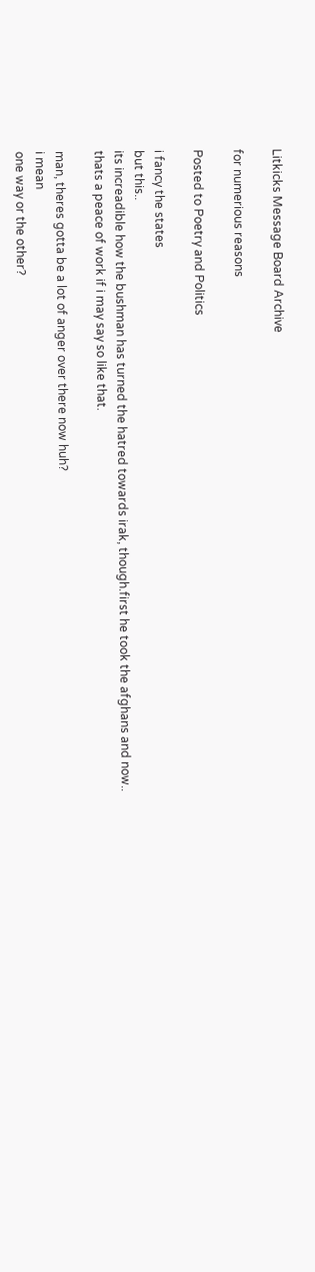Litkicks Message Board Archive

for numerious reasons

Posted to Poetry and Politics

i fancy the states
but this..
its increadible how the bushman has turned the hatred towards irak, though.first he took the afghans and now..
thats a peace of work if i may say so like that.

man, theres gotta be a lot of anger over there now huh?
i mean
one way or the other?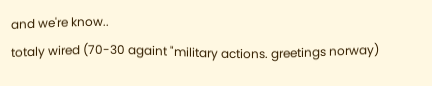and we're know..
totaly wired (70-30 againt "military actions. greetings norway)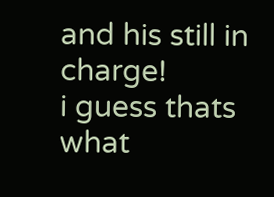and his still in charge!
i guess thats what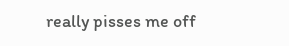really pisses me off